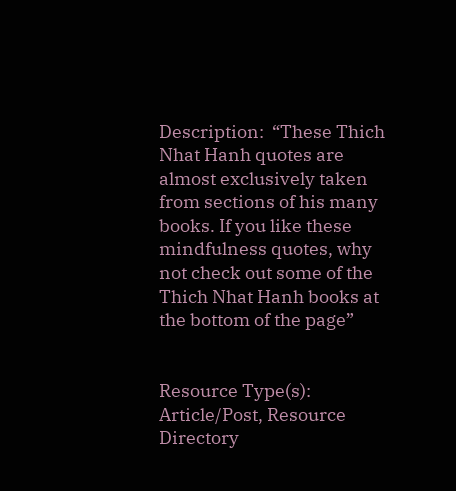Description:  “These Thich Nhat Hanh quotes are almost exclusively taken from sections of his many books. If you like these mindfulness quotes, why not check out some of the Thich Nhat Hanh books at the bottom of the page”


Resource Type(s):  Article/Post, Resource Directory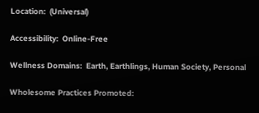Location:  (Universal)

Accessibility:  Online-Free

Wellness Domains:  Earth, Earthlings, Human Society, Personal

Wholesome Practices Promoted: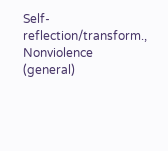Self-reflection/transform., Nonviolence (general)